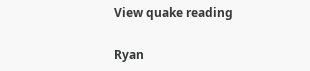View quake reading

Ryan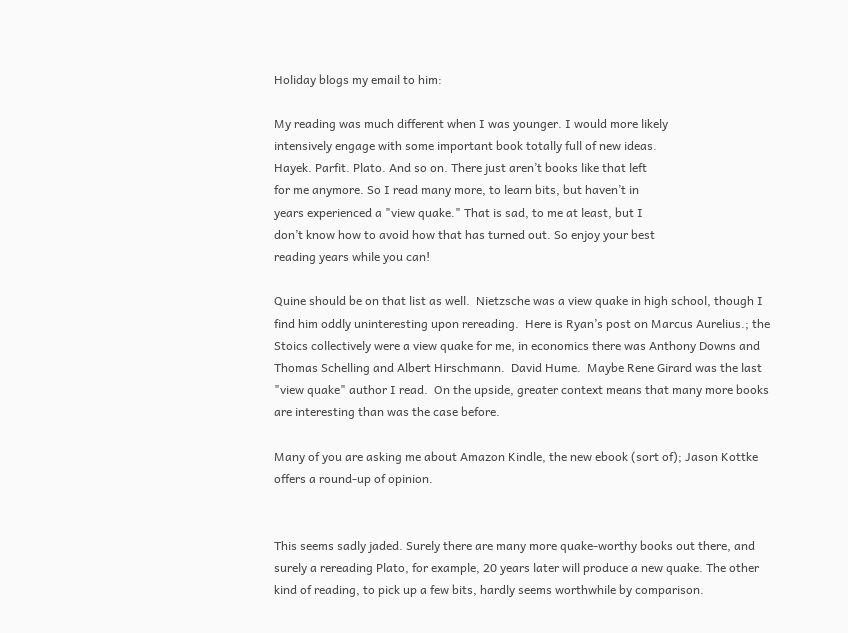Holiday blogs my email to him:

My reading was much different when I was younger. I would more likely
intensively engage with some important book totally full of new ideas.
Hayek. Parfit. Plato. And so on. There just aren’t books like that left
for me anymore. So I read many more, to learn bits, but haven’t in
years experienced a "view quake." That is sad, to me at least, but I
don’t know how to avoid how that has turned out. So enjoy your best
reading years while you can!

Quine should be on that list as well.  Nietzsche was a view quake in high school, though I find him oddly uninteresting upon rereading.  Here is Ryan’s post on Marcus Aurelius.; the Stoics collectively were a view quake for me, in economics there was Anthony Downs and Thomas Schelling and Albert Hirschmann.  David Hume.  Maybe Rene Girard was the last "view quake" author I read.  On the upside, greater context means that many more books are interesting than was the case before.

Many of you are asking me about Amazon Kindle, the new ebook (sort of); Jason Kottke offers a round-up of opinion.


This seems sadly jaded. Surely there are many more quake-worthy books out there, and surely a rereading Plato, for example, 20 years later will produce a new quake. The other kind of reading, to pick up a few bits, hardly seems worthwhile by comparison.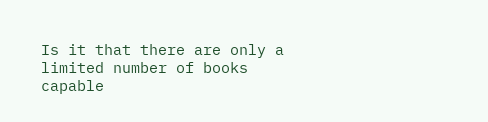Is it that there are only a limited number of books capable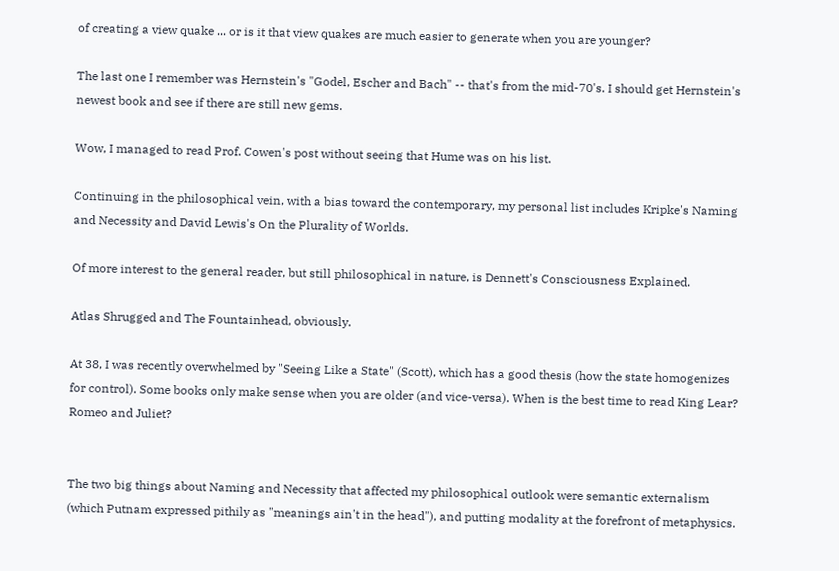of creating a view quake ... or is it that view quakes are much easier to generate when you are younger?

The last one I remember was Hernstein's "Godel, Escher and Bach" -- that's from the mid-70's. I should get Hernstein's newest book and see if there are still new gems.

Wow, I managed to read Prof. Cowen's post without seeing that Hume was on his list.

Continuing in the philosophical vein, with a bias toward the contemporary, my personal list includes Kripke's Naming and Necessity and David Lewis's On the Plurality of Worlds.

Of more interest to the general reader, but still philosophical in nature, is Dennett's Consciousness Explained.

Atlas Shrugged and The Fountainhead, obviously.

At 38, I was recently overwhelmed by "Seeing Like a State" (Scott), which has a good thesis (how the state homogenizes for control). Some books only make sense when you are older (and vice-versa). When is the best time to read King Lear? Romeo and Juliet?


The two big things about Naming and Necessity that affected my philosophical outlook were semantic externalism (which Putnam expressed pithily as "meanings ain't in the head"), and putting modality at the forefront of metaphysics.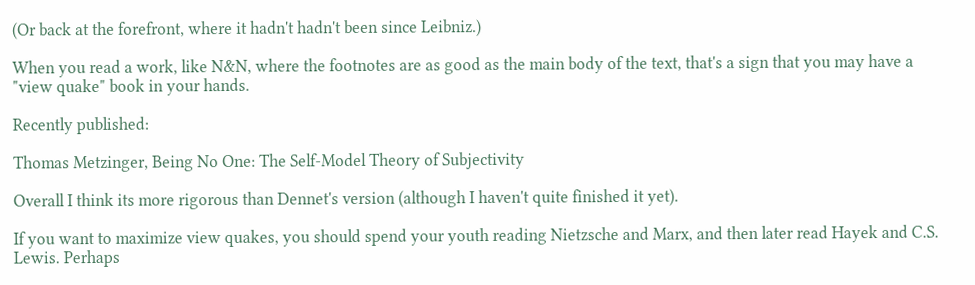(Or back at the forefront, where it hadn't hadn't been since Leibniz.)

When you read a work, like N&N, where the footnotes are as good as the main body of the text, that's a sign that you may have a "view quake" book in your hands.

Recently published:

Thomas Metzinger, Being No One: The Self-Model Theory of Subjectivity

Overall I think its more rigorous than Dennet's version (although I haven't quite finished it yet).

If you want to maximize view quakes, you should spend your youth reading Nietzsche and Marx, and then later read Hayek and C.S. Lewis. Perhaps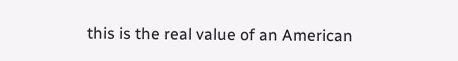this is the real value of an American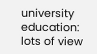university education: lots of view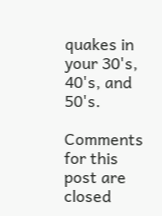quakes in your 30's, 40's, and 50's.

Comments for this post are closed